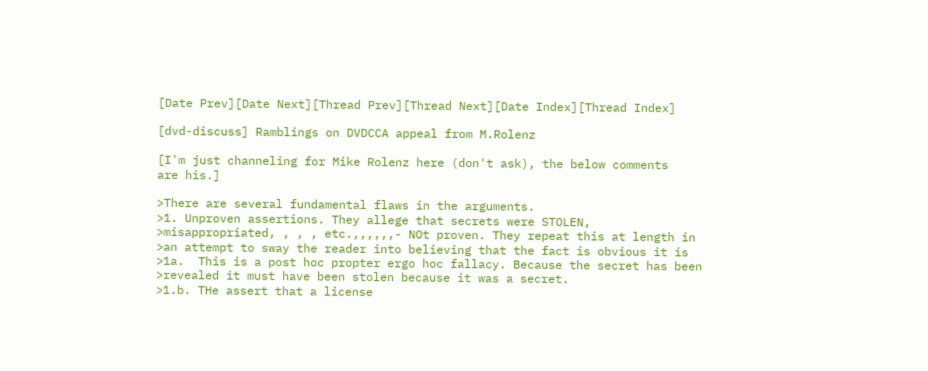[Date Prev][Date Next][Thread Prev][Thread Next][Date Index][Thread Index]

[dvd-discuss] Ramblings on DVDCCA appeal from M.Rolenz

[I'm just channeling for Mike Rolenz here (don't ask), the below comments
are his.]

>There are several fundamental flaws in the arguments.
>1. Unproven assertions. They allege that secrets were STOLEN,
>misappropriated, , , , etc.,,,,,,- NOt proven. They repeat this at length in
>an attempt to sway the reader into believing that the fact is obvious it is
>1a.  This is a post hoc propter ergo hoc fallacy. Because the secret has been
>revealed it must have been stolen because it was a secret.
>1.b. THe assert that a license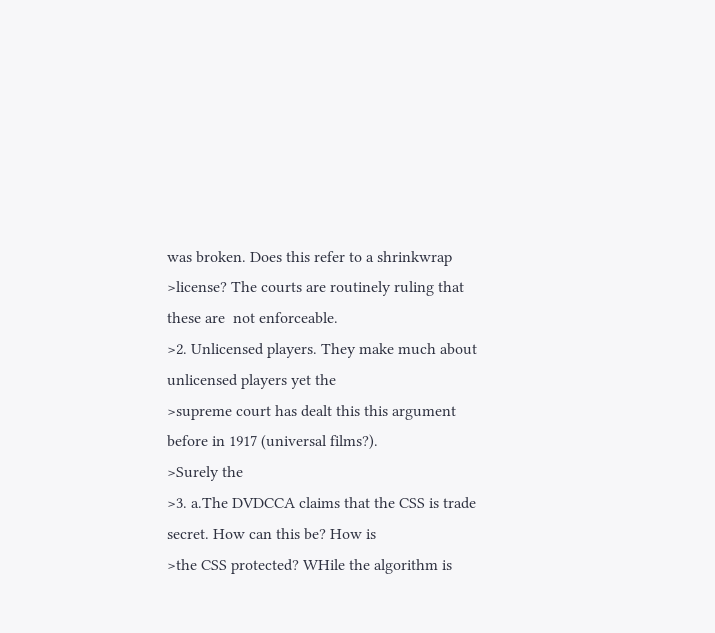was broken. Does this refer to a shrinkwrap
>license? The courts are routinely ruling that these are  not enforceable.
>2. Unlicensed players. They make much about unlicensed players yet the
>supreme court has dealt this this argument before in 1917 (universal films?).
>Surely the
>3. a.The DVDCCA claims that the CSS is trade secret. How can this be? How is
>the CSS protected? WHile the algorithm is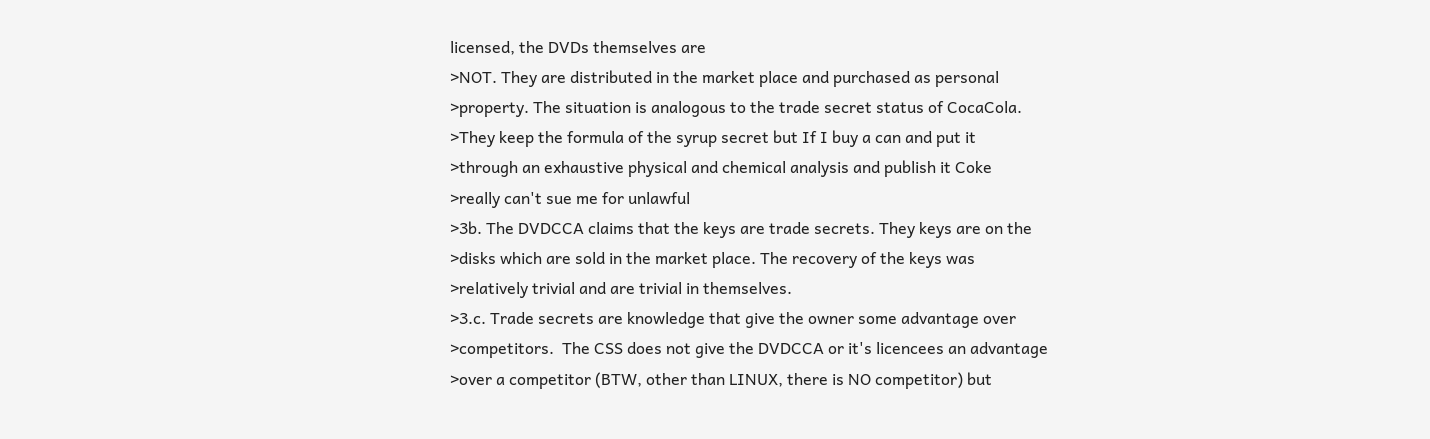licensed, the DVDs themselves are
>NOT. They are distributed in the market place and purchased as personal
>property. The situation is analogous to the trade secret status of CocaCola.
>They keep the formula of the syrup secret but If I buy a can and put it
>through an exhaustive physical and chemical analysis and publish it Coke
>really can't sue me for unlawful
>3b. The DVDCCA claims that the keys are trade secrets. They keys are on the
>disks which are sold in the market place. The recovery of the keys was
>relatively trivial and are trivial in themselves.
>3.c. Trade secrets are knowledge that give the owner some advantage over
>competitors.  The CSS does not give the DVDCCA or it's licencees an advantage
>over a competitor (BTW, other than LINUX, there is NO competitor) but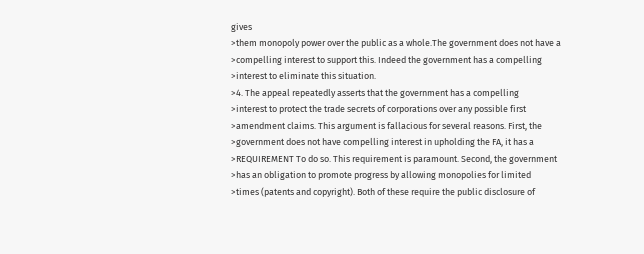gives
>them monopoly power over the public as a whole.The government does not have a
>compelling interest to support this. Indeed the government has a compelling
>interest to eliminate this situation.
>4. The appeal repeatedly asserts that the government has a compelling
>interest to protect the trade secrets of corporations over any possible first
>amendment claims. This argument is fallacious for several reasons. First, the
>government does not have compelling interest in upholding the FA, it has a
>REQUIREMENT To do so. This requirement is paramount. Second, the government
>has an obligation to promote progress by allowing monopolies for limited
>times (patents and copyright). Both of these require the public disclosure of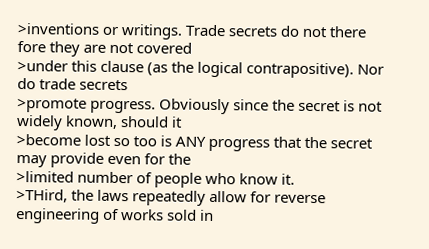>inventions or writings. Trade secrets do not there fore they are not covered
>under this clause (as the logical contrapositive). Nor do trade secrets
>promote progress. Obviously since the secret is not widely known, should it
>become lost so too is ANY progress that the secret may provide even for the
>limited number of people who know it.
>THird, the laws repeatedly allow for reverse engineering of works sold in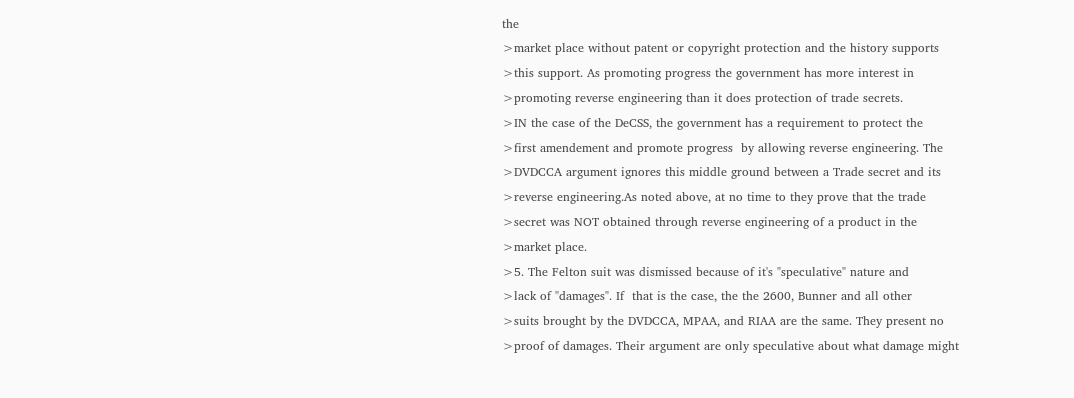the
>market place without patent or copyright protection and the history supports
>this support. As promoting progress the government has more interest in
>promoting reverse engineering than it does protection of trade secrets.
>IN the case of the DeCSS, the government has a requirement to protect the
>first amendement and promote progress  by allowing reverse engineering. The
>DVDCCA argument ignores this middle ground between a Trade secret and its
>reverse engineering.As noted above, at no time to they prove that the trade
>secret was NOT obtained through reverse engineering of a product in the
>market place.
>5. The Felton suit was dismissed because of it's "speculative" nature and
>lack of "damages". If  that is the case, the the 2600, Bunner and all other
>suits brought by the DVDCCA, MPAA, and RIAA are the same. They present no
>proof of damages. Their argument are only speculative about what damage might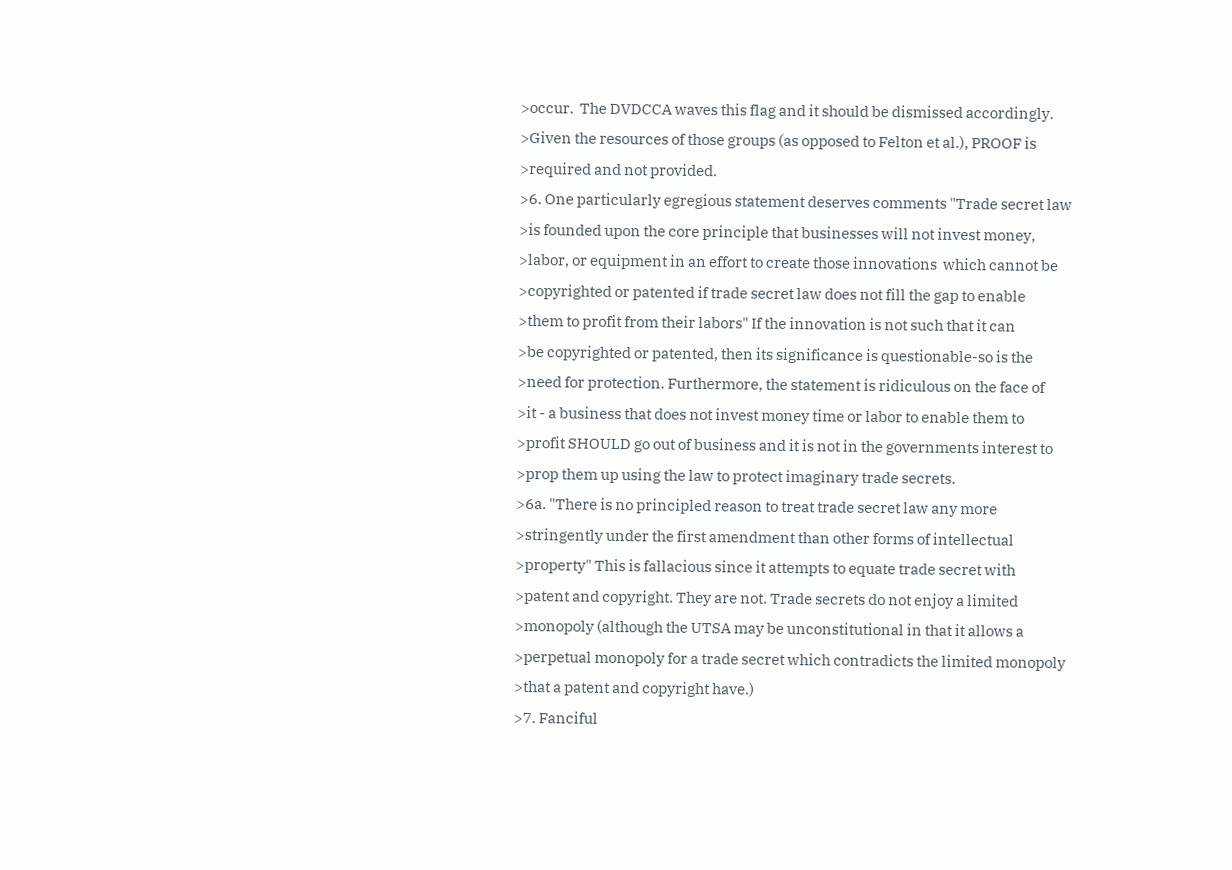>occur.  The DVDCCA waves this flag and it should be dismissed accordingly.
>Given the resources of those groups (as opposed to Felton et al.), PROOF is
>required and not provided.
>6. One particularly egregious statement deserves comments "Trade secret law
>is founded upon the core principle that businesses will not invest money,
>labor, or equipment in an effort to create those innovations  which cannot be
>copyrighted or patented if trade secret law does not fill the gap to enable
>them to profit from their labors" If the innovation is not such that it can
>be copyrighted or patented, then its significance is questionable-so is the
>need for protection. Furthermore, the statement is ridiculous on the face of
>it - a business that does not invest money time or labor to enable them to
>profit SHOULD go out of business and it is not in the governments interest to
>prop them up using the law to protect imaginary trade secrets.
>6a. "There is no principled reason to treat trade secret law any more
>stringently under the first amendment than other forms of intellectual
>property" This is fallacious since it attempts to equate trade secret with
>patent and copyright. They are not. Trade secrets do not enjoy a limited
>monopoly (although the UTSA may be unconstitutional in that it allows a
>perpetual monopoly for a trade secret which contradicts the limited monopoly
>that a patent and copyright have.)
>7. Fanciful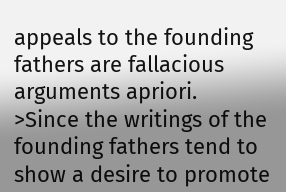appeals to the founding fathers are fallacious arguments apriori.
>Since the writings of the founding fathers tend to show a desire to promote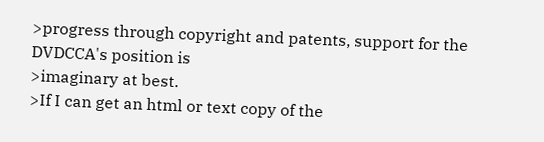>progress through copyright and patents, support for the DVDCCA's position is
>imaginary at best.
>If I can get an html or text copy of the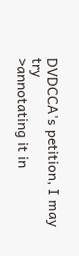DVDCCA's petition, I may try
>annotating it in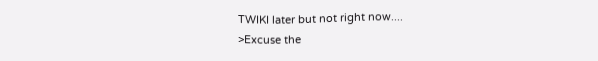TWIKI later but not right now....
>Excuse the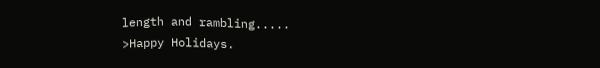length and rambling.....
>Happy Holidays.